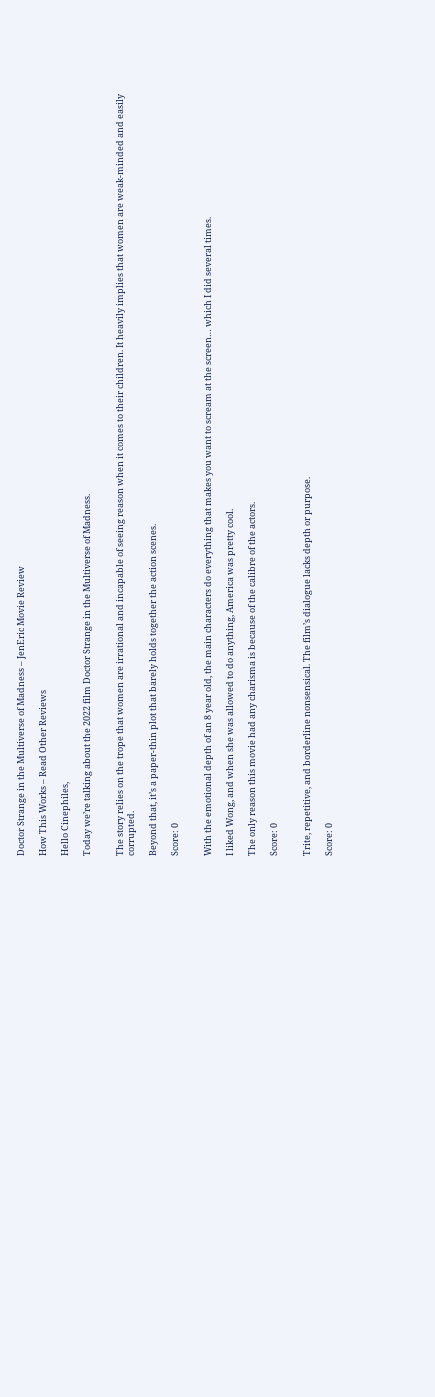Doctor Strange in the Multiverse of Madness – JenEric Movie Review

How This Works – Read Other Reviews

Hello Cinephiles,

Today we’re talking about the 2022 film Doctor Strange in the Multiverse of Madness.


The story relies on the trope that women are irrational and incapable of seeing reason when it comes to their children. It heavily implies that women are weak-minded and easily corrupted.

Beyond that, it’s a paper-thin plot that barely holds together the action scenes.

Score: 0


With the emotional depth of an 8 year old, the main characters do everything that makes you want to scream at the screen… which I did several times.

I liked Wong, and when she was allowed to do anything, America was pretty cool.

The only reason this movie had any charisma is because of the calibre of the actors.

Score: 0


Trite, repetitive, and borderline nonsensical. The film’s dialogue lacks depth or purpose.

Score: 0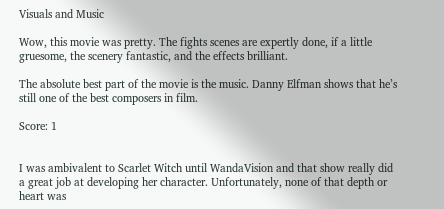Visuals and Music

Wow, this movie was pretty. The fights scenes are expertly done, if a little gruesome, the scenery fantastic, and the effects brilliant.

The absolute best part of the movie is the music. Danny Elfman shows that he’s still one of the best composers in film.

Score: 1


I was ambivalent to Scarlet Witch until WandaVision and that show really did a great job at developing her character. Unfortunately, none of that depth or heart was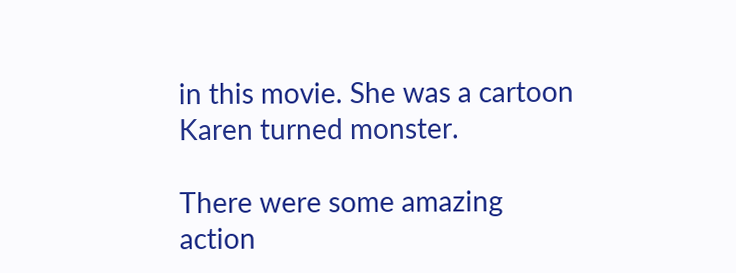in this movie. She was a cartoon Karen turned monster.

There were some amazing action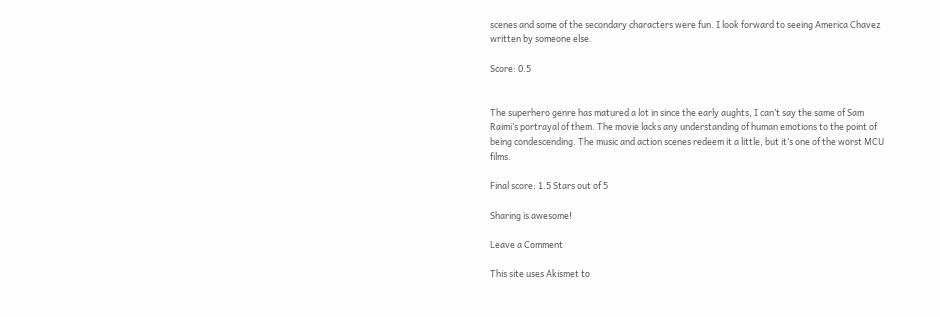scenes and some of the secondary characters were fun. I look forward to seeing America Chavez written by someone else.

Score: 0.5


The superhero genre has matured a lot in since the early aughts, I can’t say the same of Sam Raimi’s portrayal of them. The movie lacks any understanding of human emotions to the point of being condescending. The music and action scenes redeem it a little, but it’s one of the worst MCU films.

Final score: 1.5 Stars out of 5

Sharing is awesome!

Leave a Comment

This site uses Akismet to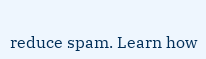reduce spam. Learn how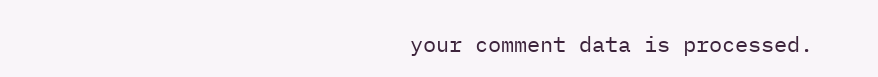your comment data is processed.